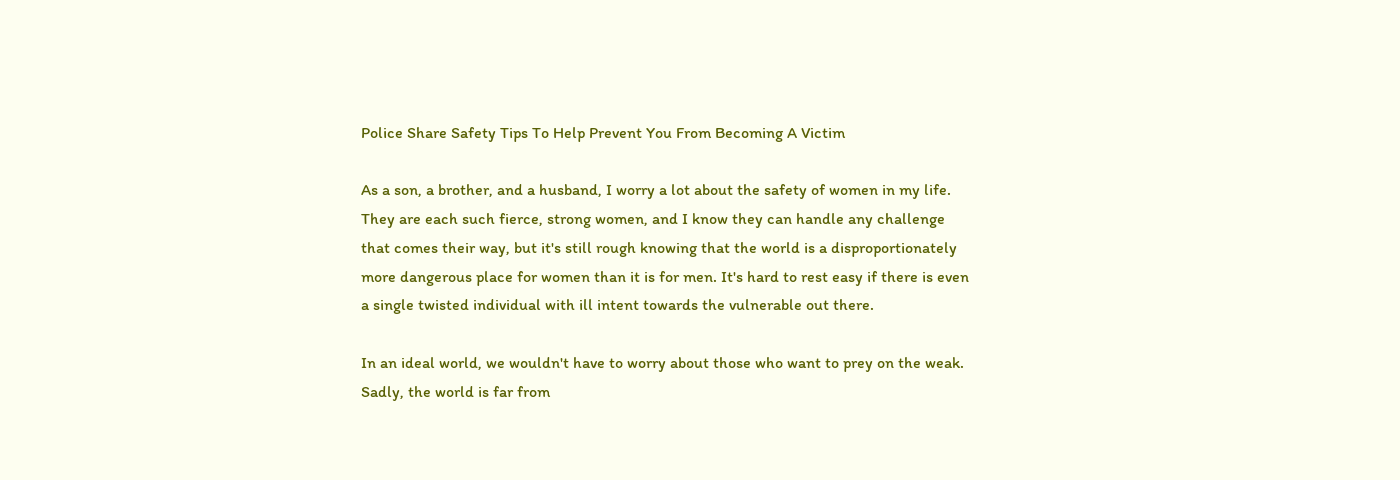Police Share Safety Tips To Help Prevent You From Becoming A Victim

As a son, a brother, and a husband, I worry a lot about the safety of women in my life. They are each such fierce, strong women, and I know they can handle any challenge that comes their way, but it's still rough knowing that the world is a disproportionately more dangerous place for women than it is for men. It's hard to rest easy if there is even a single twisted individual with ill intent towards the vulnerable out there.

In an ideal world, we wouldn't have to worry about those who want to prey on the weak. Sadly, the world is far from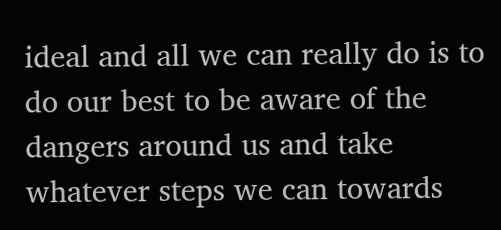ideal and all we can really do is to do our best to be aware of the dangers around us and take whatever steps we can towards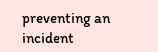preventing an incident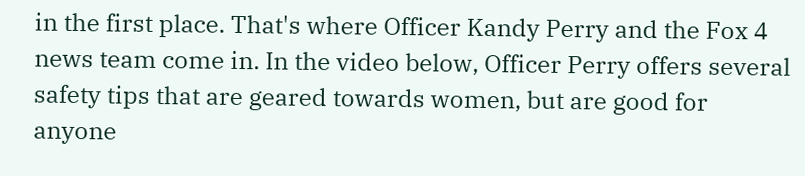in the first place. That's where Officer Kandy Perry and the Fox 4 news team come in. In the video below, Officer Perry offers several safety tips that are geared towards women, but are good for anyone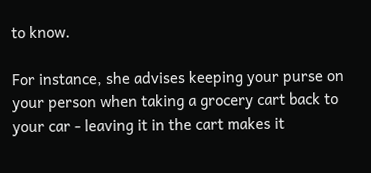to know.

For instance, she advises keeping your purse on your person when taking a grocery cart back to your car - leaving it in the cart makes it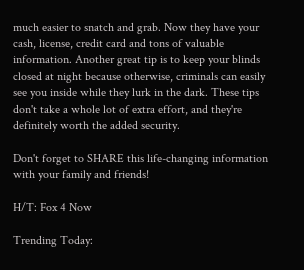much easier to snatch and grab. Now they have your cash, license, credit card and tons of valuable information. Another great tip is to keep your blinds closed at night because otherwise, criminals can easily see you inside while they lurk in the dark. These tips don't take a whole lot of extra effort, and they're definitely worth the added security.

Don't forget to SHARE this life-changing information with your family and friends!

H/T: Fox 4 Now

Trending Today: